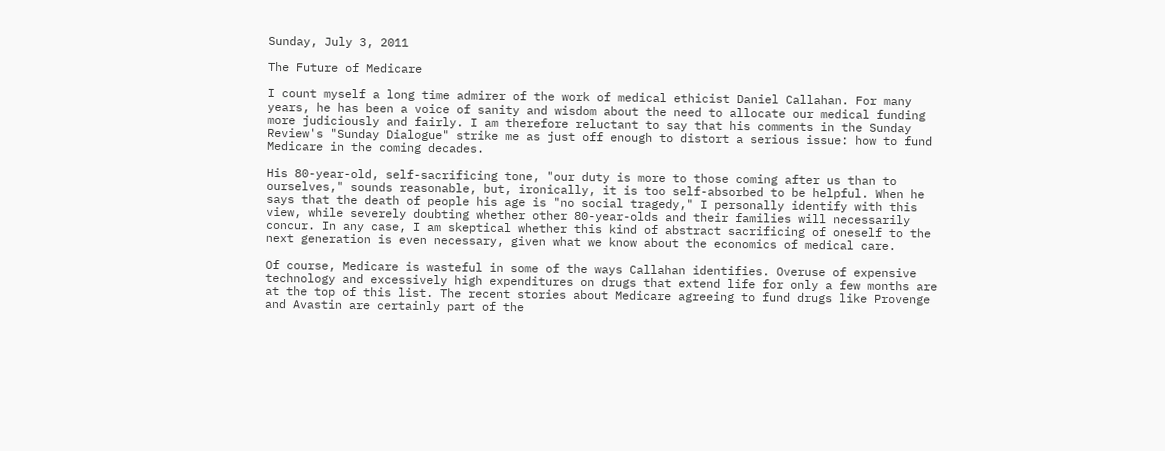Sunday, July 3, 2011

The Future of Medicare

I count myself a long time admirer of the work of medical ethicist Daniel Callahan. For many years, he has been a voice of sanity and wisdom about the need to allocate our medical funding more judiciously and fairly. I am therefore reluctant to say that his comments in the Sunday Review's "Sunday Dialogue" strike me as just off enough to distort a serious issue: how to fund Medicare in the coming decades.

His 80-year-old, self-sacrificing tone, "our duty is more to those coming after us than to ourselves," sounds reasonable, but, ironically, it is too self-absorbed to be helpful. When he says that the death of people his age is "no social tragedy," I personally identify with this view, while severely doubting whether other 80-year-olds and their families will necessarily concur. In any case, I am skeptical whether this kind of abstract sacrificing of oneself to the next generation is even necessary, given what we know about the economics of medical care.

Of course, Medicare is wasteful in some of the ways Callahan identifies. Overuse of expensive technology and excessively high expenditures on drugs that extend life for only a few months are at the top of this list. The recent stories about Medicare agreeing to fund drugs like Provenge and Avastin are certainly part of the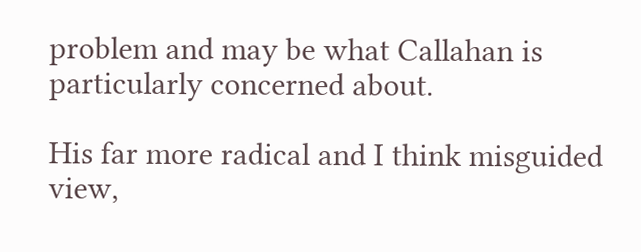problem and may be what Callahan is particularly concerned about.

His far more radical and I think misguided view,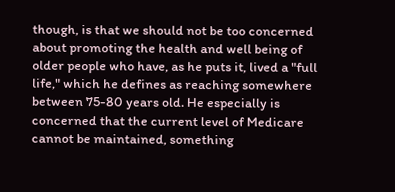though, is that we should not be too concerned about promoting the health and well being of older people who have, as he puts it, lived a "full life," which he defines as reaching somewhere between 75-80 years old. He especially is concerned that the current level of Medicare cannot be maintained, something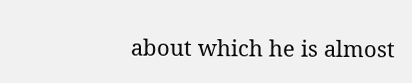about which he is almost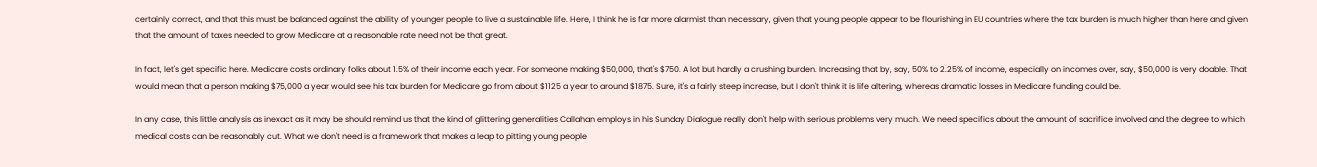certainly correct, and that this must be balanced against the ability of younger people to live a sustainable life. Here, I think he is far more alarmist than necessary, given that young people appear to be flourishing in EU countries where the tax burden is much higher than here and given that the amount of taxes needed to grow Medicare at a reasonable rate need not be that great.

In fact, let's get specific here. Medicare costs ordinary folks about 1.5% of their income each year. For someone making $50,000, that's $750. A lot but hardly a crushing burden. Increasing that by, say, 50% to 2.25% of income, especially on incomes over, say, $50,000 is very doable. That would mean that a person making $75,000 a year would see his tax burden for Medicare go from about $1125 a year to around $1875. Sure, it's a fairly steep increase, but I don't think it is life altering, whereas dramatic losses in Medicare funding could be.

In any case, this little analysis as inexact as it may be should remind us that the kind of glittering generalities Callahan employs in his Sunday Dialogue really don't help with serious problems very much. We need specifics about the amount of sacrifice involved and the degree to which medical costs can be reasonably cut. What we don't need is a framework that makes a leap to pitting young people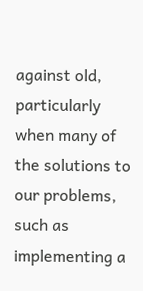against old, particularly when many of the solutions to our problems, such as implementing a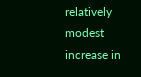relatively modest increase in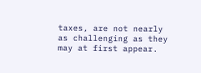taxes, are not nearly as challenging as they may at first appear.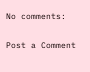No comments:

Post a Comment